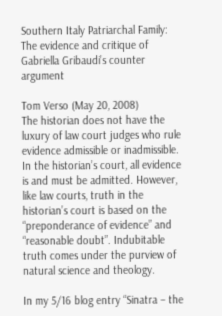Southern Italy Patriarchal Family: The evidence and critique of Gabriella Gribaudi’s counter argument

Tom Verso (May 20, 2008)
The historian does not have the luxury of law court judges who rule evidence admissible or inadmissible. In the historian’s court, all evidence is and must be admitted. However, like law courts, truth in the historian’s court is based on the “preponderance of evidence” and “reasonable doubt”. Indubitable truth comes under the purview of natural science and theology.

In my 5/16 blog entry “Sinatra – the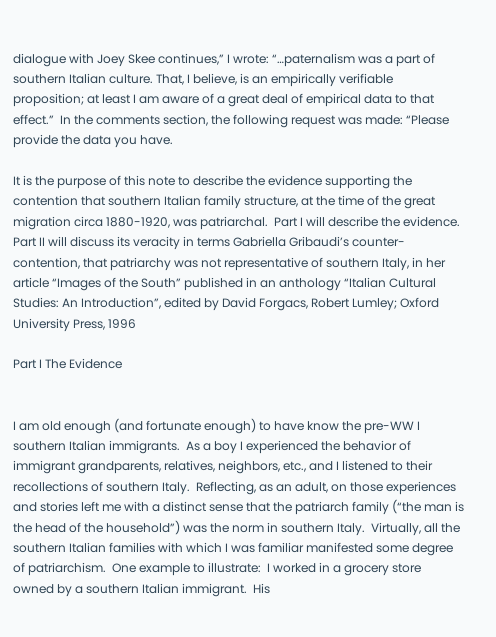dialogue with Joey Skee continues,” I wrote: “…paternalism was a part of southern Italian culture. That, I believe, is an empirically verifiable proposition; at least I am aware of a great deal of empirical data to that effect.”  In the comments section, the following request was made: “Please provide the data you have.

It is the purpose of this note to describe the evidence supporting the contention that southern Italian family structure, at the time of the great migration circa 1880-1920, was patriarchal.  Part I will describe the evidence. Part II will discuss its veracity in terms Gabriella Gribaudi’s counter-contention, that patriarchy was not representative of southern Italy, in her article “Images of the South” published in an anthology “Italian Cultural Studies: An Introduction”, edited by David Forgacs, Robert Lumley; Oxford University Press, 1996

Part I The Evidence


I am old enough (and fortunate enough) to have know the pre-WW I southern Italian immigrants.  As a boy I experienced the behavior of immigrant grandparents, relatives, neighbors, etc., and I listened to their recollections of southern Italy.  Reflecting, as an adult, on those experiences and stories left me with a distinct sense that the patriarch family (“the man is the head of the household”) was the norm in southern Italy.  Virtually, all the southern Italian families with which I was familiar manifested some degree of patriarchism.  One example to illustrate:  I worked in a grocery store owned by a southern Italian immigrant.  His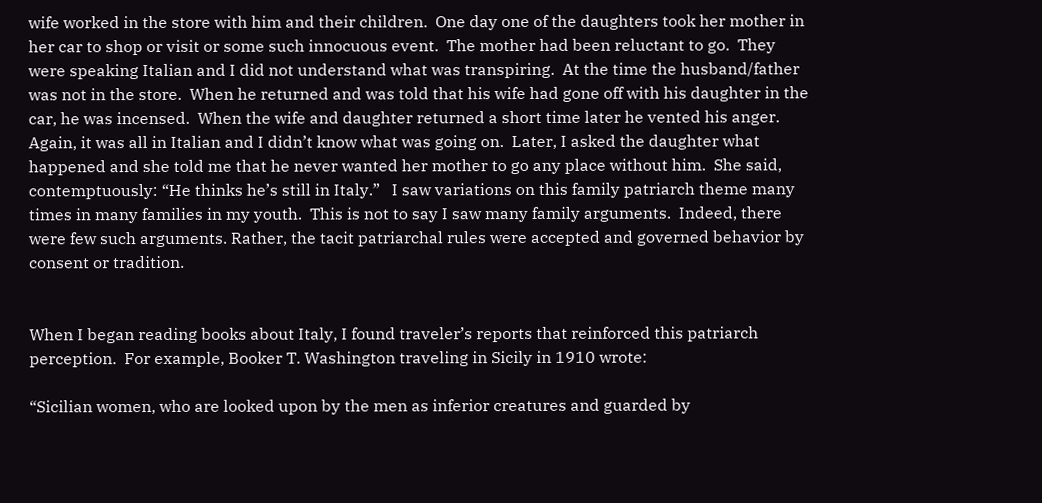wife worked in the store with him and their children.  One day one of the daughters took her mother in her car to shop or visit or some such innocuous event.  The mother had been reluctant to go.  They were speaking Italian and I did not understand what was transpiring.  At the time the husband/father was not in the store.  When he returned and was told that his wife had gone off with his daughter in the car, he was incensed.  When the wife and daughter returned a short time later he vented his anger.  Again, it was all in Italian and I didn’t know what was going on.  Later, I asked the daughter what happened and she told me that he never wanted her mother to go any place without him.  She said, contemptuously: “He thinks he’s still in Italy.”   I saw variations on this family patriarch theme many times in many families in my youth.  This is not to say I saw many family arguments.  Indeed, there were few such arguments. Rather, the tacit patriarchal rules were accepted and governed behavior by consent or tradition.


When I began reading books about Italy, I found traveler’s reports that reinforced this patriarch perception.  For example, Booker T. Washington traveling in Sicily in 1910 wrote:

“Sicilian women, who are looked upon by the men as inferior creatures and guarded by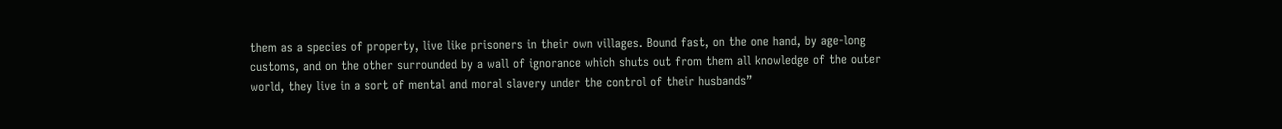them as a species of property, live like prisoners in their own villages. Bound fast, on the one hand, by age-long customs, and on the other surrounded by a wall of ignorance which shuts out from them all knowledge of the outer world, they live in a sort of mental and moral slavery under the control of their husbands”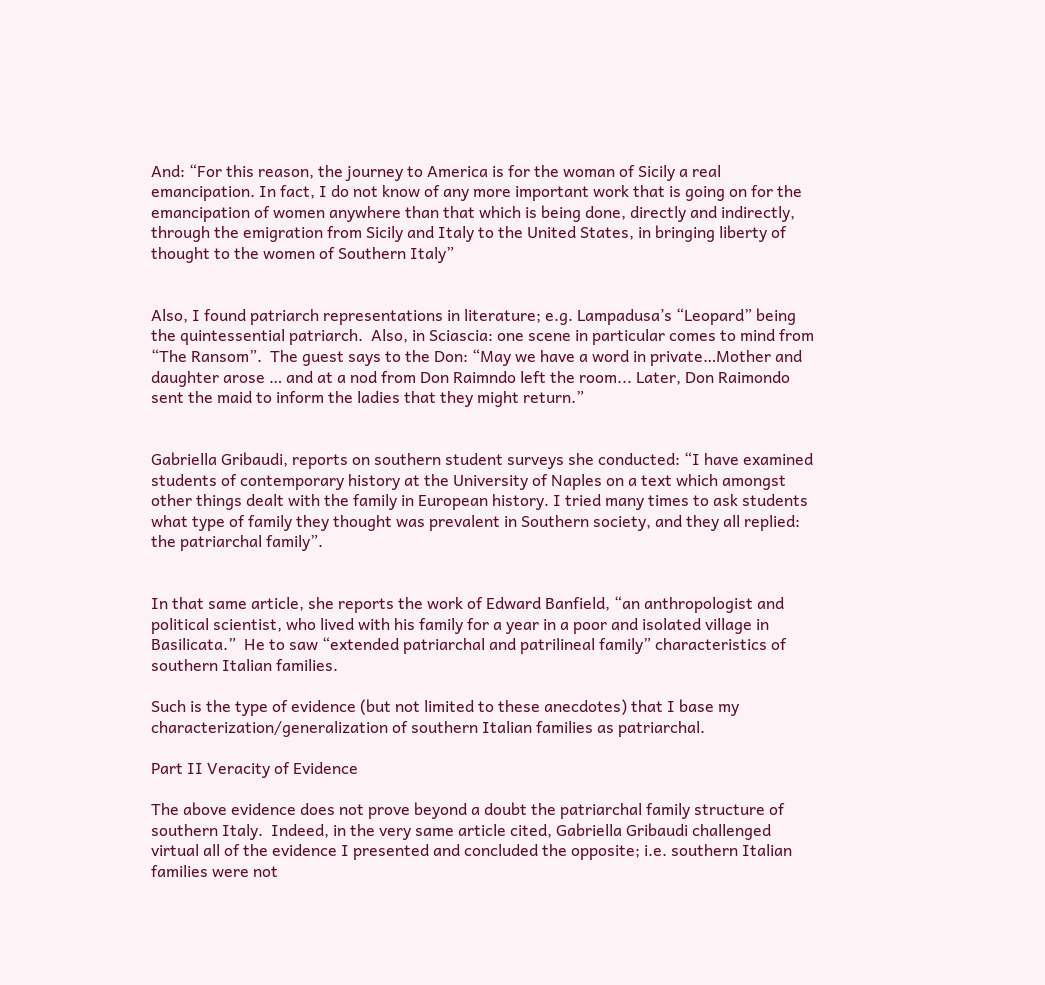And: “For this reason, the journey to America is for the woman of Sicily a real emancipation. In fact, I do not know of any more important work that is going on for the emancipation of women anywhere than that which is being done, directly and indirectly, through the emigration from Sicily and Italy to the United States, in bringing liberty of thought to the women of Southern Italy”


Also, I found patriarch representations in literature; e.g. Lampadusa’s “Leopard” being the quintessential patriarch.  Also, in Sciascia: one scene in particular comes to mind from “The Ransom”.  The guest says to the Don: “May we have a word in private…Mother and daughter arose … and at a nod from Don Raimndo left the room... Later, Don Raimondo sent the maid to inform the ladies that they might return.”


Gabriella Gribaudi, reports on southern student surveys she conducted: “I have examined students of contemporary history at the University of Naples on a text which amongst other things dealt with the family in European history. I tried many times to ask students what type of family they thought was prevalent in Southern society, and they all replied: the patriarchal family”.


In that same article, she reports the work of Edward Banfield, “an anthropologist and political scientist, who lived with his family for a year in a poor and isolated village in Basilicata.”  He to saw “extended patriarchal and patrilineal family” characteristics of southern Italian families.

Such is the type of evidence (but not limited to these anecdotes) that I base my characterization/generalization of southern Italian families as patriarchal.

Part II Veracity of Evidence

The above evidence does not prove beyond a doubt the patriarchal family structure of southern Italy.  Indeed, in the very same article cited, Gabriella Gribaudi challenged virtual all of the evidence I presented and concluded the opposite; i.e. southern Italian families were not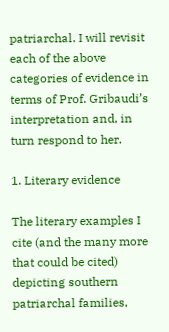patriarchal. I will revisit each of the above categories of evidence in terms of Prof. Gribaudi’s interpretation and, in turn respond to her.

1. Literary evidence

The literary examples I cite (and the many more that could be cited) depicting southern patriarchal families,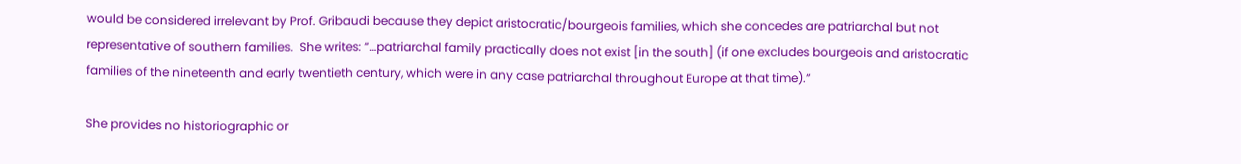would be considered irrelevant by Prof. Gribaudi because they depict aristocratic/bourgeois families, which she concedes are patriarchal but not representative of southern families.  She writes: “…patriarchal family practically does not exist [in the south] (if one excludes bourgeois and aristocratic families of the nineteenth and early twentieth century, which were in any case patriarchal throughout Europe at that time).”

She provides no historiographic or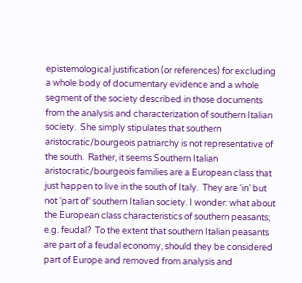epistemological justification (or references) for excluding a whole body of documentary evidence and a whole segment of the society described in those documents from the analysis and characterization of southern Italian society.  She simply stipulates that southern aristocratic/bourgeois patriarchy is not representative of the south.  Rather, it seems Southern Italian aristocratic/bourgeois families are a European class that just happen to live in the south of Italy.  They are ‘in’ but not ‘part of’ southern Italian society. I wonder: what about the European class characteristics of southern peasants; e.g. feudal?  To the extent that southern Italian peasants are part of a feudal economy, should they be considered part of Europe and removed from analysis and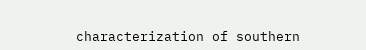characterization of southern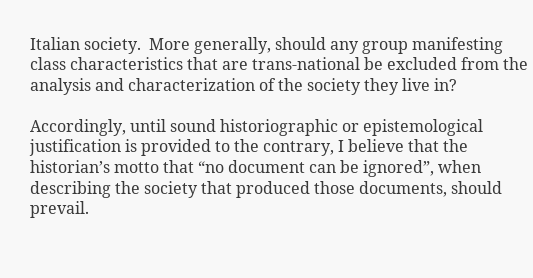Italian society.  More generally, should any group manifesting class characteristics that are trans-national be excluded from the analysis and characterization of the society they live in?

Accordingly, until sound historiographic or epistemological justification is provided to the contrary, I believe that the historian’s motto that “no document can be ignored”, when describing the society that produced those documents, should prevail.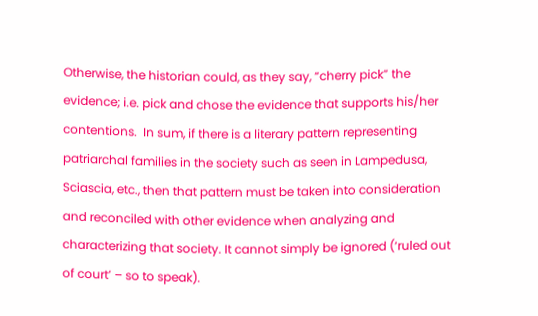Otherwise, the historian could, as they say, “cherry pick” the evidence; i.e. pick and chose the evidence that supports his/her contentions.  In sum, if there is a literary pattern representing patriarchal families in the society such as seen in Lampedusa, Sciascia, etc., then that pattern must be taken into consideration and reconciled with other evidence when analyzing and characterizing that society. It cannot simply be ignored (‘ruled out of court’ – so to speak).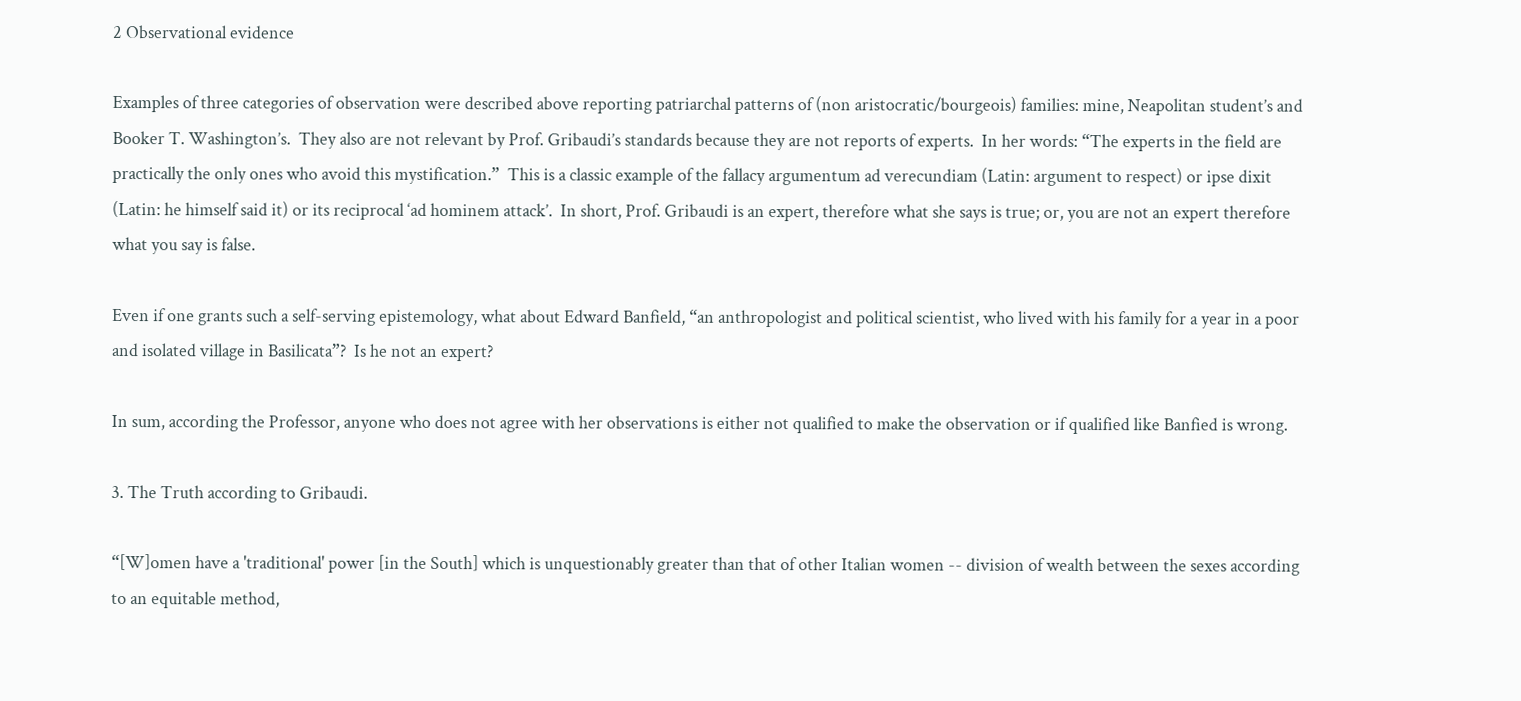2 Observational evidence

Examples of three categories of observation were described above reporting patriarchal patterns of (non aristocratic/bourgeois) families: mine, Neapolitan student’s and Booker T. Washington’s.  They also are not relevant by Prof. Gribaudi’s standards because they are not reports of experts.  In her words: “The experts in the field are practically the only ones who avoid this mystification.”  This is a classic example of the fallacy argumentum ad verecundiam (Latin: argument to respect) or ipse dixit (Latin: he himself said it) or its reciprocal ‘ad hominem attack’.  In short, Prof. Gribaudi is an expert, therefore what she says is true; or, you are not an expert therefore what you say is false.

Even if one grants such a self-serving epistemology, what about Edward Banfield, “an anthropologist and political scientist, who lived with his family for a year in a poor and isolated village in Basilicata”?  Is he not an expert?

In sum, according the Professor, anyone who does not agree with her observations is either not qualified to make the observation or if qualified like Banfied is wrong.

3. The Truth according to Gribaudi.

“[W]omen have a 'traditional' power [in the South] which is unquestionably greater than that of other Italian women -- division of wealth between the sexes according to an equitable method,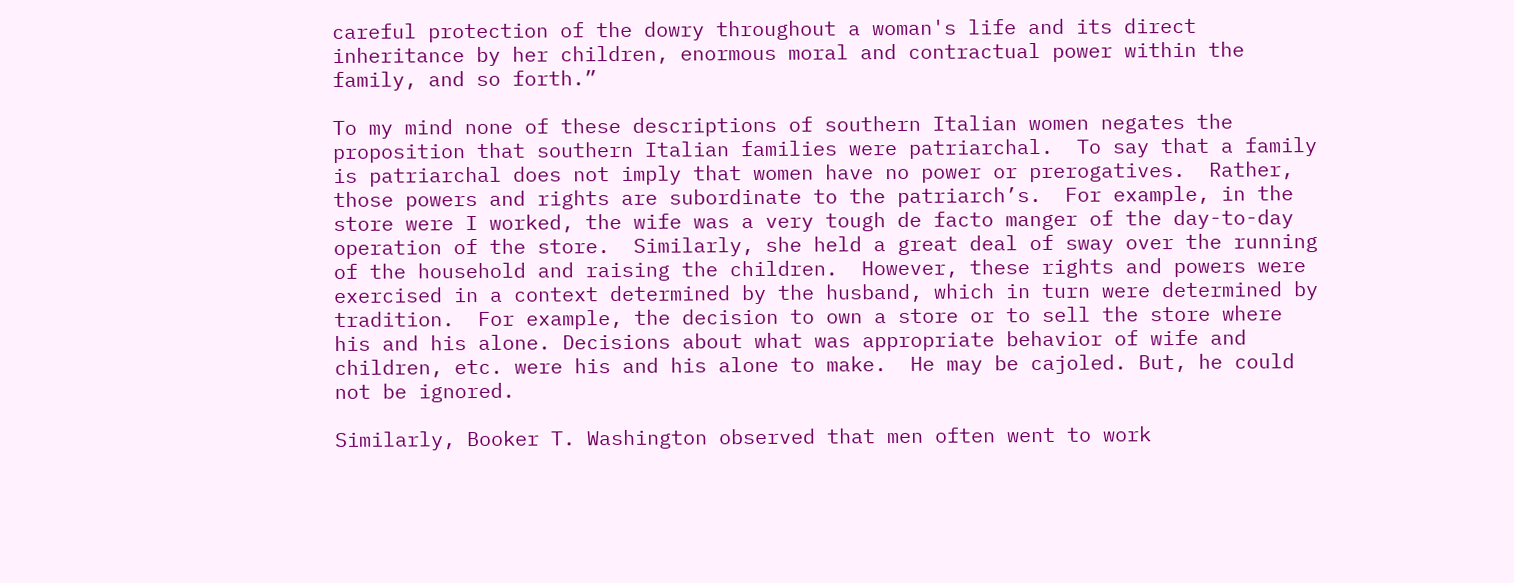careful protection of the dowry throughout a woman's life and its direct inheritance by her children, enormous moral and contractual power within the family, and so forth.”

To my mind none of these descriptions of southern Italian women negates the proposition that southern Italian families were patriarchal.  To say that a family is patriarchal does not imply that women have no power or prerogatives.  Rather, those powers and rights are subordinate to the patriarch’s.  For example, in the store were I worked, the wife was a very tough de facto manger of the day-to-day operation of the store.  Similarly, she held a great deal of sway over the running of the household and raising the children.  However, these rights and powers were exercised in a context determined by the husband, which in turn were determined by tradition.  For example, the decision to own a store or to sell the store where his and his alone. Decisions about what was appropriate behavior of wife and children, etc. were his and his alone to make.  He may be cajoled. But, he could not be ignored.

Similarly, Booker T. Washington observed that men often went to work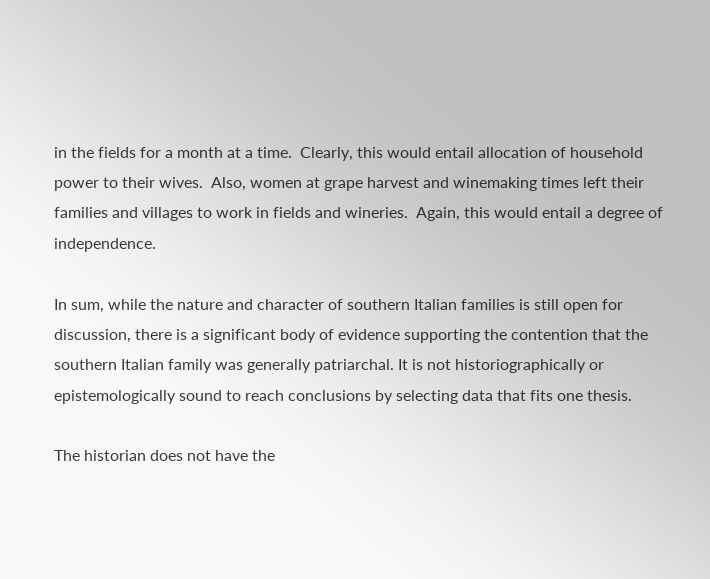in the fields for a month at a time.  Clearly, this would entail allocation of household power to their wives.  Also, women at grape harvest and winemaking times left their families and villages to work in fields and wineries.  Again, this would entail a degree of independence.

In sum, while the nature and character of southern Italian families is still open for discussion, there is a significant body of evidence supporting the contention that the southern Italian family was generally patriarchal. It is not historiographically or epistemologically sound to reach conclusions by selecting data that fits one thesis.

The historian does not have the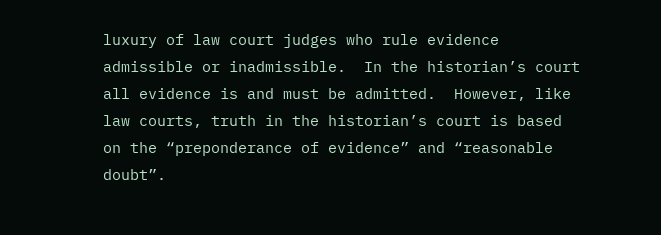luxury of law court judges who rule evidence admissible or inadmissible.  In the historian’s court all evidence is and must be admitted.  However, like law courts, truth in the historian’s court is based on the “preponderance of evidence” and “reasonable doubt”.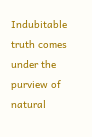Indubitable truth comes under the purview of natural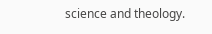science and theology.